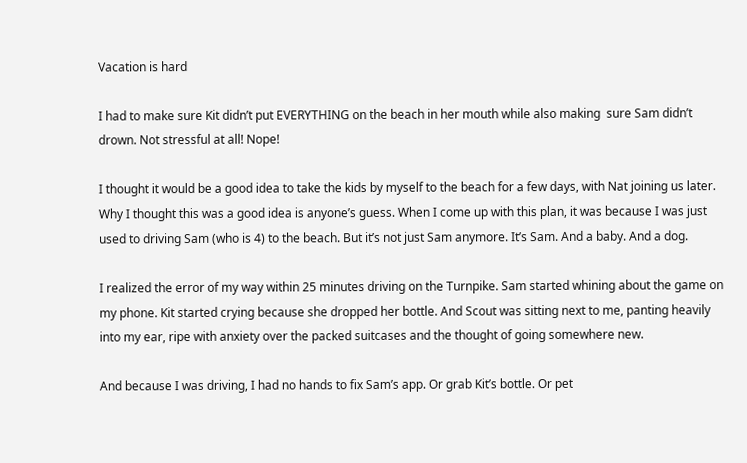Vacation is hard

I had to make sure Kit didn’t put EVERYTHING on the beach in her mouth while also making  sure Sam didn’t drown. Not stressful at all! Nope!

I thought it would be a good idea to take the kids by myself to the beach for a few days, with Nat joining us later. Why I thought this was a good idea is anyone’s guess. When I come up with this plan, it was because I was just used to driving Sam (who is 4) to the beach. But it’s not just Sam anymore. It’s Sam. And a baby. And a dog.

I realized the error of my way within 25 minutes driving on the Turnpike. Sam started whining about the game on my phone. Kit started crying because she dropped her bottle. And Scout was sitting next to me, panting heavily into my ear, ripe with anxiety over the packed suitcases and the thought of going somewhere new.

And because I was driving, I had no hands to fix Sam’s app. Or grab Kit’s bottle. Or pet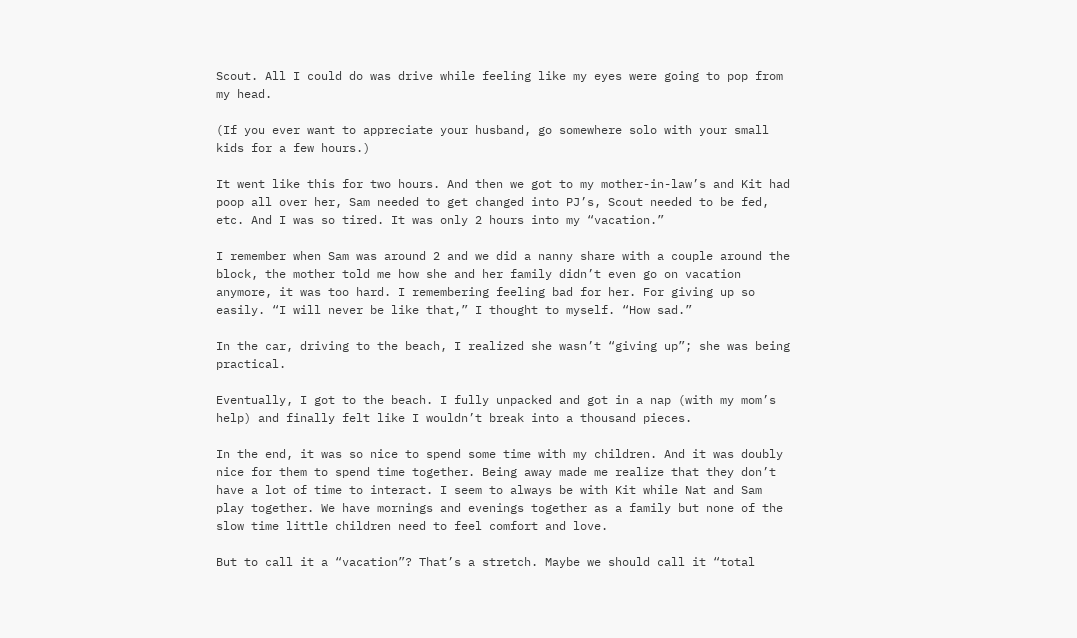Scout. All I could do was drive while feeling like my eyes were going to pop from my head.

(If you ever want to appreciate your husband, go somewhere solo with your small kids for a few hours.)

It went like this for two hours. And then we got to my mother-in-law’s and Kit had poop all over her, Sam needed to get changed into PJ’s, Scout needed to be fed, etc. And I was so tired. It was only 2 hours into my “vacation.”

I remember when Sam was around 2 and we did a nanny share with a couple around the block, the mother told me how she and her family didn’t even go on vacation anymore, it was too hard. I remembering feeling bad for her. For giving up so easily. “I will never be like that,” I thought to myself. “How sad.”

In the car, driving to the beach, I realized she wasn’t “giving up”; she was being practical.

Eventually, I got to the beach. I fully unpacked and got in a nap (with my mom’s help) and finally felt like I wouldn’t break into a thousand pieces.

In the end, it was so nice to spend some time with my children. And it was doubly nice for them to spend time together. Being away made me realize that they don’t have a lot of time to interact. I seem to always be with Kit while Nat and Sam play together. We have mornings and evenings together as a family but none of the slow time little children need to feel comfort and love.

But to call it a “vacation”? That’s a stretch. Maybe we should call it “total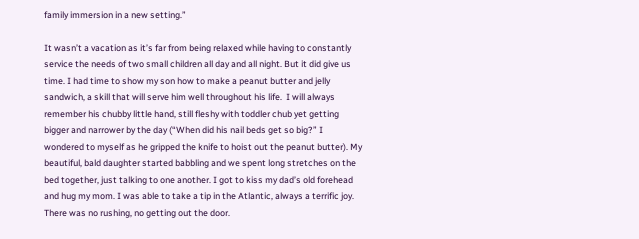family immersion in a new setting.”

It wasn’t a vacation as it’s far from being relaxed while having to constantly service the needs of two small children all day and all night. But it did give us time. I had time to show my son how to make a peanut butter and jelly sandwich, a skill that will serve him well throughout his life.  I will always remember his chubby little hand, still fleshy with toddler chub yet getting bigger and narrower by the day (“When did his nail beds get so big?” I wondered to myself as he gripped the knife to hoist out the peanut butter). My beautiful, bald daughter started babbling and we spent long stretches on the bed together, just talking to one another. I got to kiss my dad’s old forehead and hug my mom. I was able to take a tip in the Atlantic, always a terrific joy. There was no rushing, no getting out the door.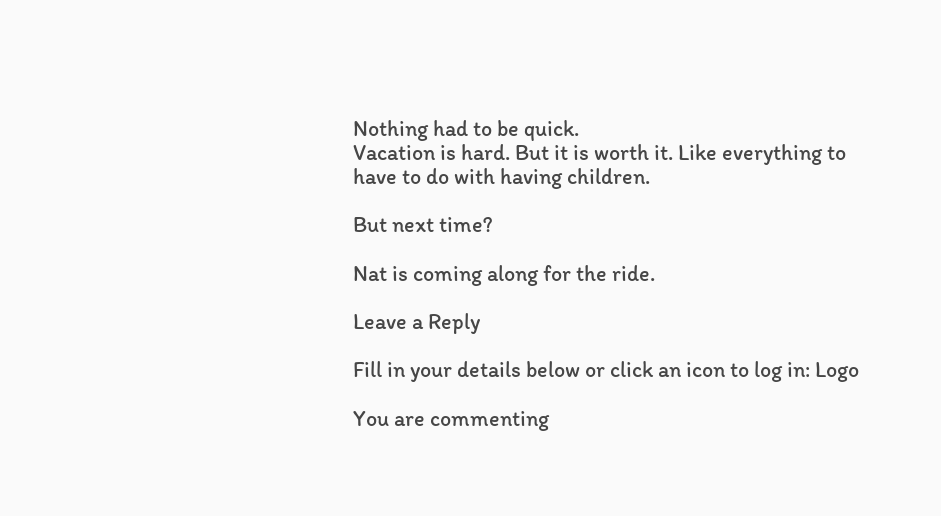Nothing had to be quick.
Vacation is hard. But it is worth it. Like everything to have to do with having children.

But next time?

Nat is coming along for the ride.

Leave a Reply

Fill in your details below or click an icon to log in: Logo

You are commenting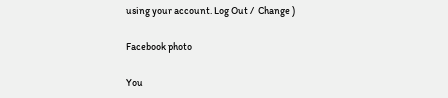using your account. Log Out /  Change )

Facebook photo

You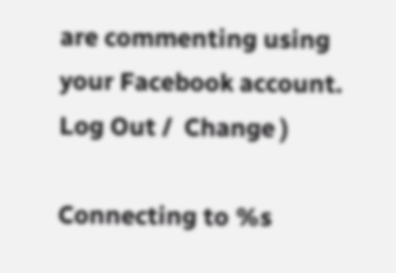are commenting using your Facebook account. Log Out /  Change )

Connecting to %s